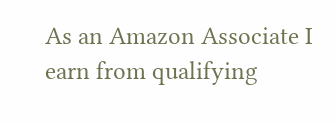As an Amazon Associate I earn from qualifying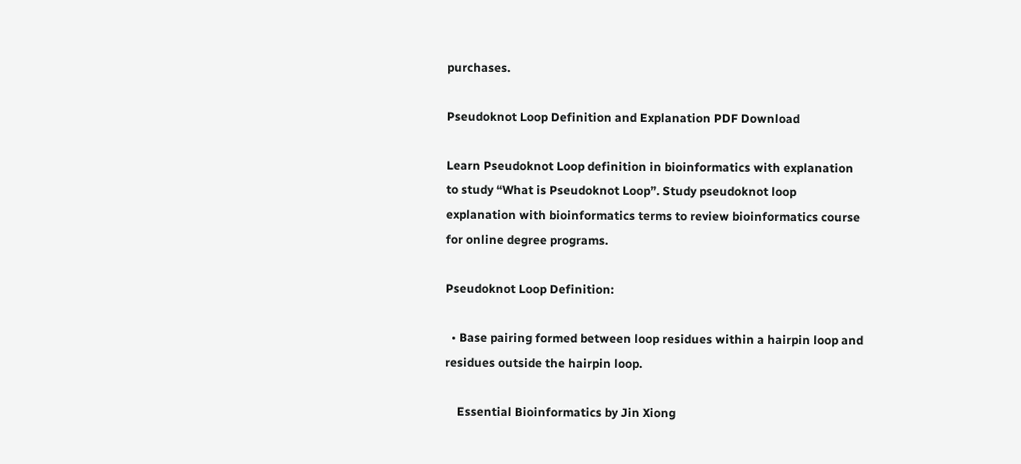purchases.

Pseudoknot Loop Definition and Explanation PDF Download

Learn Pseudoknot Loop definition in bioinformatics with explanation to study “What is Pseudoknot Loop”. Study pseudoknot loop explanation with bioinformatics terms to review bioinformatics course for online degree programs.

Pseudoknot Loop Definition:

  • Base pairing formed between loop residues within a hairpin loop and residues outside the hairpin loop.

    Essential Bioinformatics by Jin Xiong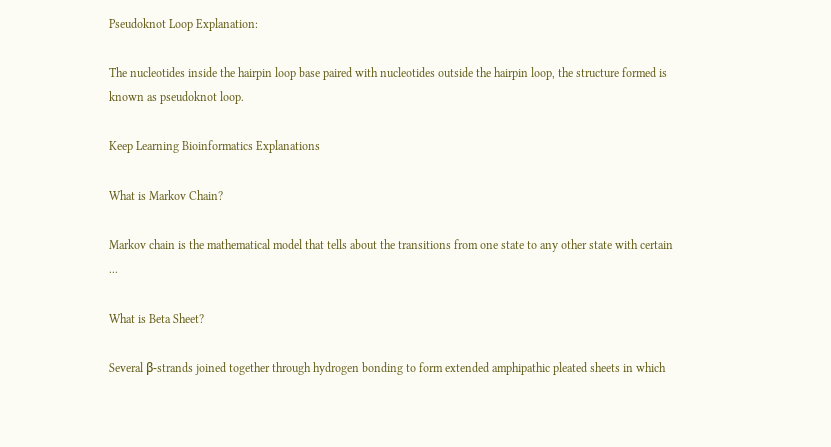Pseudoknot Loop Explanation:

The nucleotides inside the hairpin loop base paired with nucleotides outside the hairpin loop, the structure formed is known as pseudoknot loop.

Keep Learning Bioinformatics Explanations

What is Markov Chain?

Markov chain is the mathematical model that tells about the transitions from one state to any other state with certain ...

What is Beta Sheet?

Several β-strands joined together through hydrogen bonding to form extended amphipathic pleated sheets in which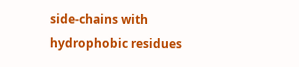side-chains with hydrophobic residues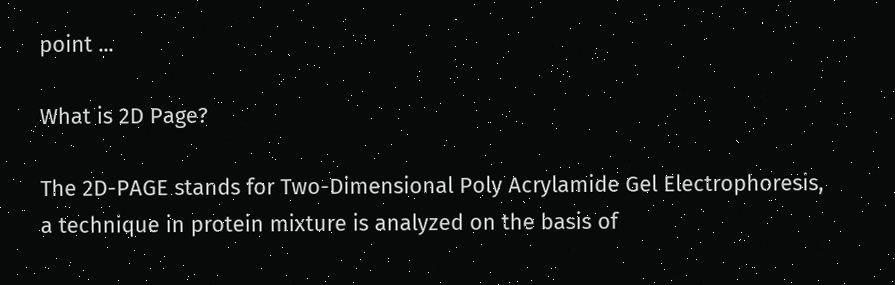point ...

What is 2D Page?

The 2D-PAGE stands for Two-Dimensional Poly Acrylamide Gel Electrophoresis, a technique in protein mixture is analyzed on the basis of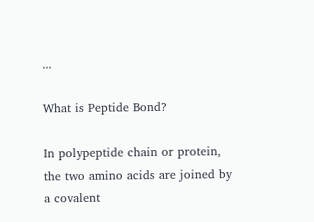...

What is Peptide Bond?

In polypeptide chain or protein, the two amino acids are joined by a covalent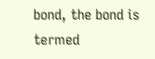bond, the bond is termed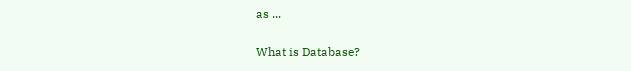as ...

What is Database?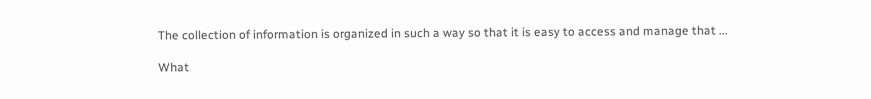The collection of information is organized in such a way so that it is easy to access and manage that ...

What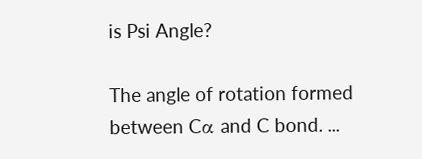is Psi Angle?

The angle of rotation formed between Cα and C bond. ...